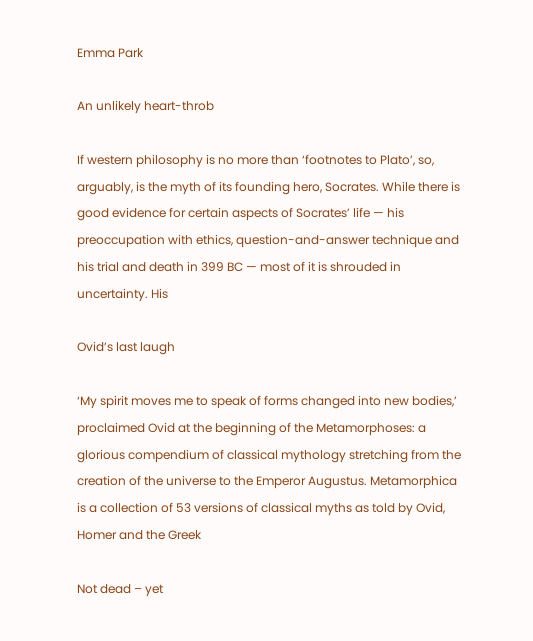Emma Park

An unlikely heart-throb

If western philosophy is no more than ‘footnotes to Plato’, so, arguably, is the myth of its founding hero, Socrates. While there is good evidence for certain aspects of Socrates’ life — his preoccupation with ethics, question-and-answer technique and his trial and death in 399 BC — most of it is shrouded in uncertainty. His

Ovid’s last laugh

‘My spirit moves me to speak of forms changed into new bodies,’ proclaimed Ovid at the beginning of the Metamorphoses: a glorious compendium of classical mythology stretching from the creation of the universe to the Emperor Augustus. Metamorphica is a collection of 53 versions of classical myths as told by Ovid, Homer and the Greek

Not dead – yet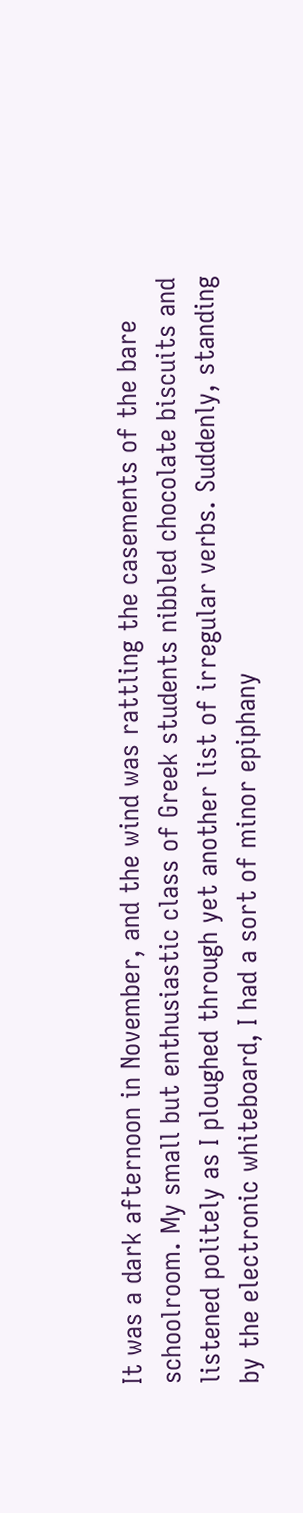It was a dark afternoon in November, and the wind was rattling the casements of the bare schoolroom. My small but enthusiastic class of Greek students nibbled chocolate biscuits and listened politely as I ploughed through yet another list of irregular verbs. Suddenly, standing by the electronic whiteboard, I had a sort of minor epiphany